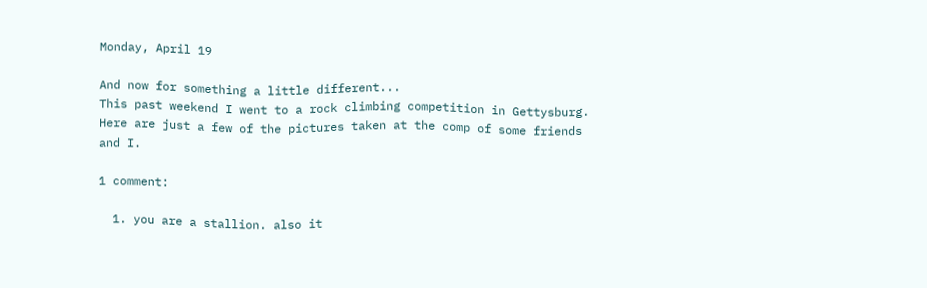Monday, April 19

And now for something a little different...
This past weekend I went to a rock climbing competition in Gettysburg.
Here are just a few of the pictures taken at the comp of some friends and I.

1 comment:

  1. you are a stallion. also it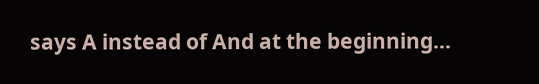says A instead of And at the beginning...